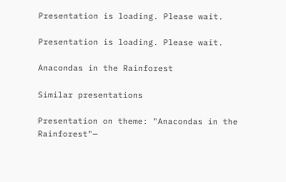Presentation is loading. Please wait.

Presentation is loading. Please wait.

Anacondas in the Rainforest

Similar presentations

Presentation on theme: "Anacondas in the Rainforest"—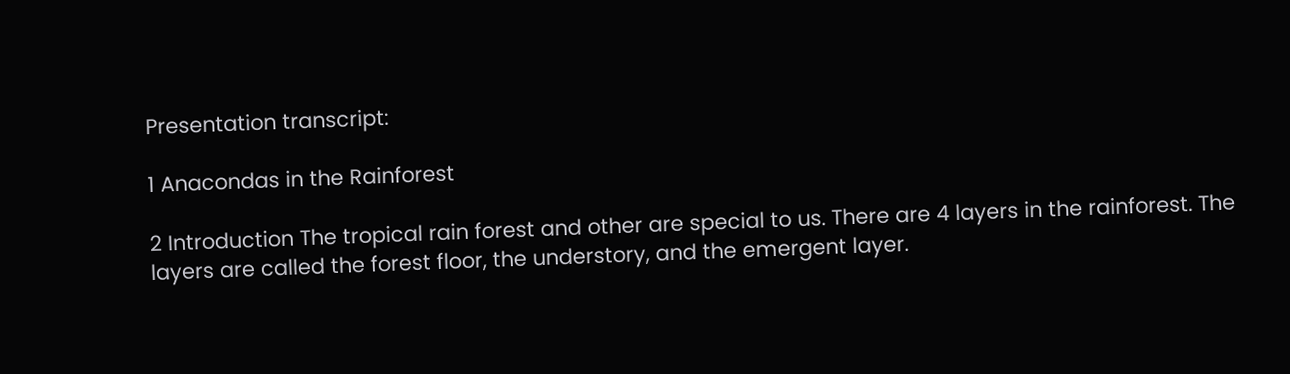Presentation transcript:

1 Anacondas in the Rainforest

2 Introduction The tropical rain forest and other are special to us. There are 4 layers in the rainforest. The layers are called the forest floor, the understory, and the emergent layer.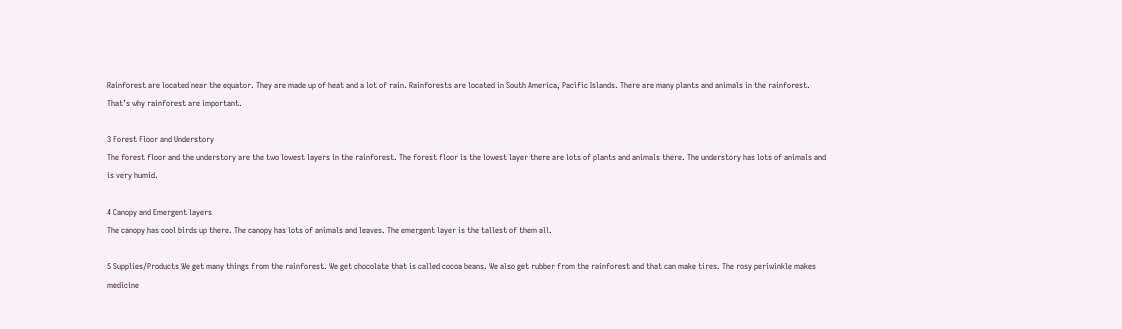Rainforest are located near the equator. They are made up of heat and a lot of rain. Rainforests are located in South America, Pacific Islands. There are many plants and animals in the rainforest. That’s why rainforest are important.

3 Forest Floor and Understory
The forest floor and the understory are the two lowest layers in the rainforest. The forest floor is the lowest layer there are lots of plants and animals there. The understory has lots of animals and is very humid.

4 Canopy and Emergent layers
The canopy has cool birds up there. The canopy has lots of animals and leaves. The emergent layer is the tallest of them all.

5 Supplies/Products We get many things from the rainforest. We get chocolate that is called cocoa beans. We also get rubber from the rainforest and that can make tires. The rosy periwinkle makes medicine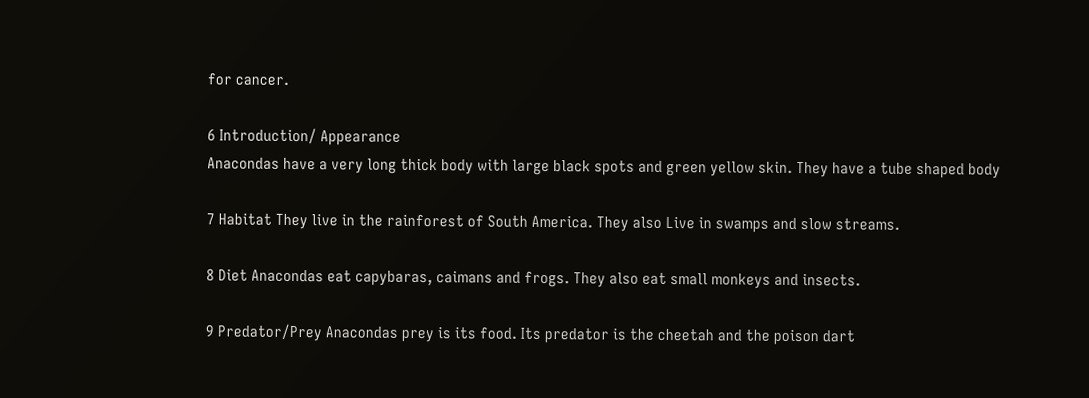for cancer.

6 Introduction/ Appearance
Anacondas have a very long thick body with large black spots and green yellow skin. They have a tube shaped body

7 Habitat They live in the rainforest of South America. They also Live in swamps and slow streams.

8 Diet Anacondas eat capybaras, caimans and frogs. They also eat small monkeys and insects.

9 Predator/Prey Anacondas prey is its food. Its predator is the cheetah and the poison dart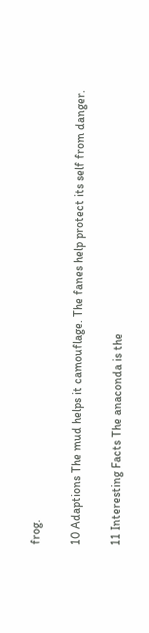frog.

10 Adaptions The mud helps it camouflage. The fanes help protect its self from danger.

11 Interesting Facts The anaconda is the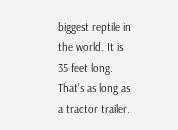biggest reptile in the world. It is 35 feet long. That’s as long as a tractor trailer.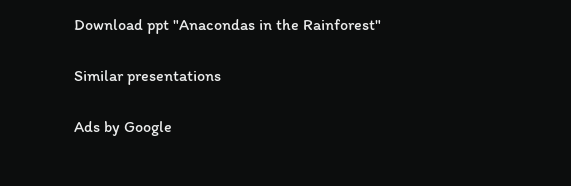Download ppt "Anacondas in the Rainforest"

Similar presentations

Ads by Google